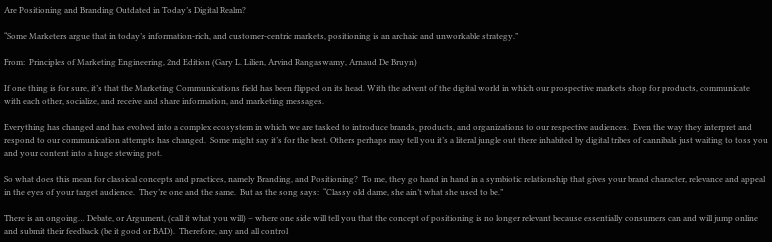Are Positioning and Branding Outdated in Today’s Digital Realm?

“Some Marketers argue that in today’s information-rich, and customer-centric markets, positioning is an archaic and unworkable strategy.”

From:  Principles of Marketing Engineering, 2nd Edition (Gary L. Lilien, Arvind Rangaswamy, Arnaud De Bruyn)

If one thing is for sure, it’s that the Marketing Communications field has been flipped on its head. With the advent of the digital world in which our prospective markets shop for products, communicate with each other, socialize, and receive and share information, and marketing messages.

Everything has changed and has evolved into a complex ecosystem in which we are tasked to introduce brands, products, and organizations to our respective audiences.  Even the way they interpret and respond to our communication attempts has changed.  Some might say it’s for the best. Others perhaps may tell you it’s a literal jungle out there inhabited by digital tribes of cannibals just waiting to toss you and your content into a huge stewing pot.

So what does this mean for classical concepts and practices, namely Branding, and Positioning?  To me, they go hand in hand in a symbiotic relationship that gives your brand character, relevance and appeal in the eyes of your target audience.  They’re one and the same.  But as the song says:  “Classy old dame, she ain’t what she used to be.”

There is an ongoing… Debate, or Argument, (call it what you will) – where one side will tell you that the concept of positioning is no longer relevant because essentially consumers can and will jump online and submit their feedback (be it good or BAD).  Therefore, any and all control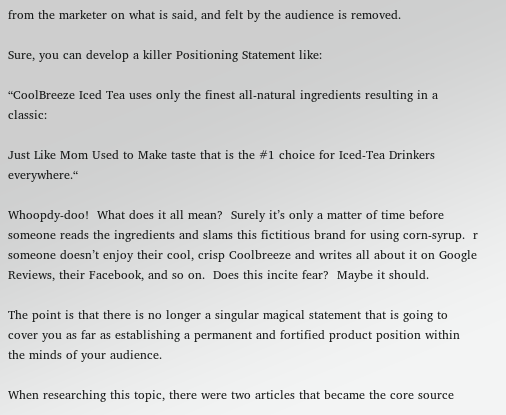from the marketer on what is said, and felt by the audience is removed.

Sure, you can develop a killer Positioning Statement like:

“CoolBreeze Iced Tea uses only the finest all-natural ingredients resulting in a classic:

Just Like Mom Used to Make taste that is the #1 choice for Iced-Tea Drinkers everywhere.“

Whoopdy-doo!  What does it all mean?  Surely it’s only a matter of time before someone reads the ingredients and slams this fictitious brand for using corn-syrup.  r someone doesn’t enjoy their cool, crisp Coolbreeze and writes all about it on Google Reviews, their Facebook, and so on.  Does this incite fear?  Maybe it should.

The point is that there is no longer a singular magical statement that is going to cover you as far as establishing a permanent and fortified product position within the minds of your audience.

When researching this topic, there were two articles that became the core source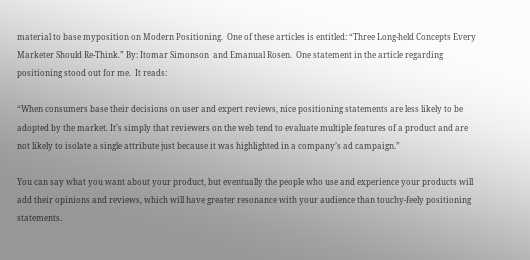material to base myposition on Modern Positioning.  One of these articles is entitled: “Three Long-held Concepts Every Marketer Should Re-Think.” By: Itomar Simonson  and Emanual Rosen.  One statement in the article regarding positioning stood out for me.  It reads:

“When consumers base their decisions on user and expert reviews, nice positioning statements are less likely to be adopted by the market. It’s simply that reviewers on the web tend to evaluate multiple features of a product and are not likely to isolate a single attribute just because it was highlighted in a company’s ad campaign.”

You can say what you want about your product, but eventually the people who use and experience your products will add their opinions and reviews, which will have greater resonance with your audience than touchy-feely positioning statements.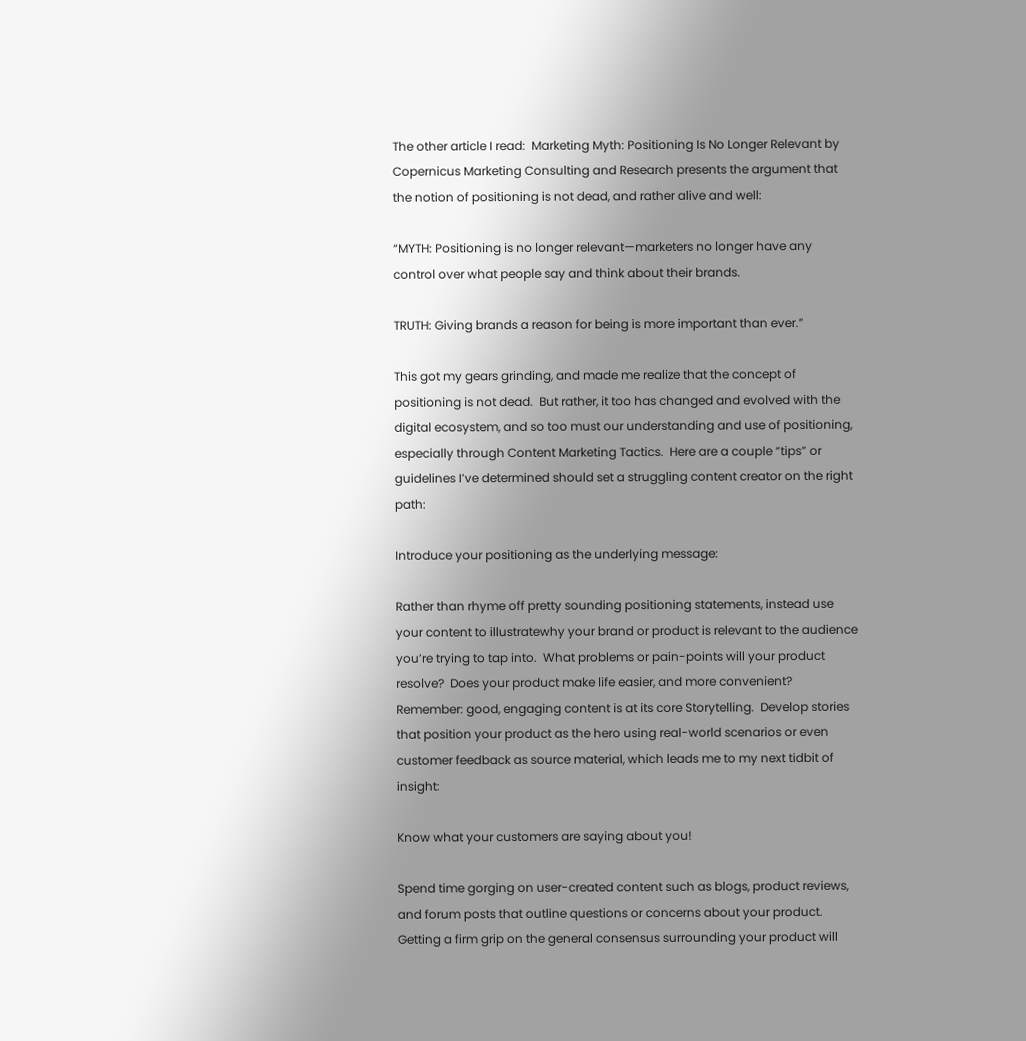The other article I read:  Marketing Myth: Positioning Is No Longer Relevant by Copernicus Marketing Consulting and Research presents the argument that the notion of positioning is not dead, and rather alive and well:

“MYTH: Positioning is no longer relevant—marketers no longer have any control over what people say and think about their brands.

TRUTH: Giving brands a reason for being is more important than ever.”

This got my gears grinding, and made me realize that the concept of positioning is not dead.  But rather, it too has changed and evolved with the digital ecosystem, and so too must our understanding and use of positioning, especially through Content Marketing Tactics.  Here are a couple “tips” or guidelines I’ve determined should set a struggling content creator on the right path:

Introduce your positioning as the underlying message:

Rather than rhyme off pretty sounding positioning statements, instead use your content to illustratewhy your brand or product is relevant to the audience you’re trying to tap into.  What problems or pain-points will your product resolve?  Does your product make life easier, and more convenient?  Remember: good, engaging content is at its core Storytelling.  Develop stories that position your product as the hero using real-world scenarios or even customer feedback as source material, which leads me to my next tidbit of insight:

Know what your customers are saying about you!

Spend time gorging on user-created content such as blogs, product reviews, and forum posts that outline questions or concerns about your product.  Getting a firm grip on the general consensus surrounding your product will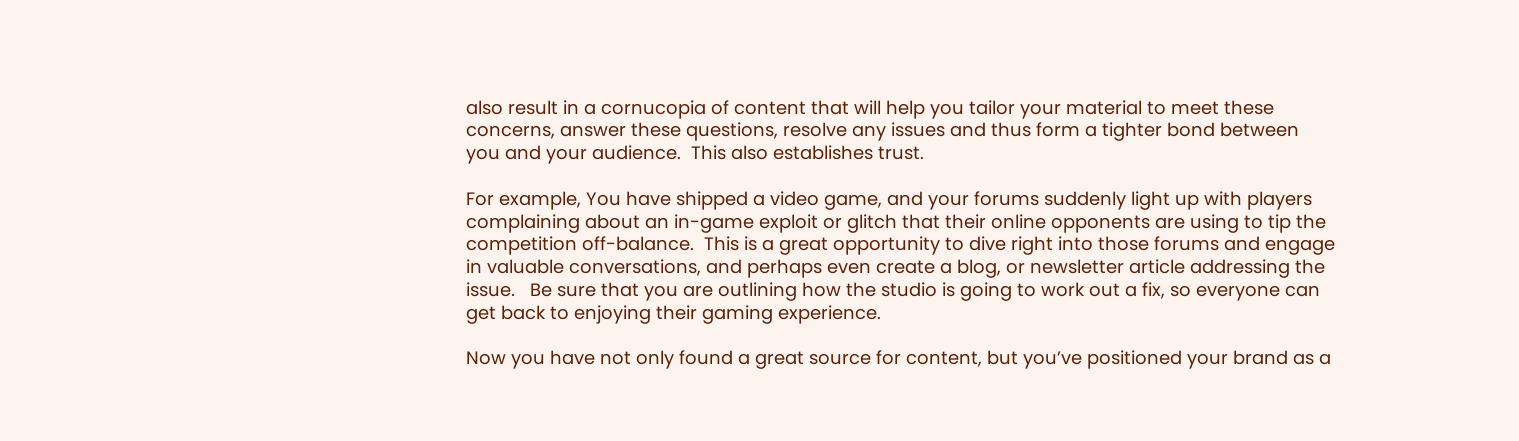also result in a cornucopia of content that will help you tailor your material to meet these concerns, answer these questions, resolve any issues and thus form a tighter bond between you and your audience.  This also establishes trust.

For example, You have shipped a video game, and your forums suddenly light up with players complaining about an in-game exploit or glitch that their online opponents are using to tip the competition off-balance.  This is a great opportunity to dive right into those forums and engage in valuable conversations, and perhaps even create a blog, or newsletter article addressing the issue.   Be sure that you are outlining how the studio is going to work out a fix, so everyone can get back to enjoying their gaming experience.

Now you have not only found a great source for content, but you’ve positioned your brand as a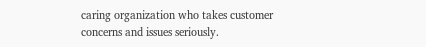caring organization who takes customer concerns and issues seriously.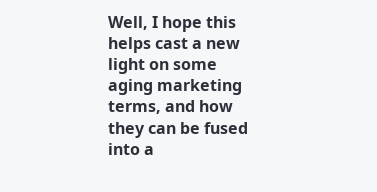Well, I hope this helps cast a new light on some aging marketing terms, and how they can be fused into a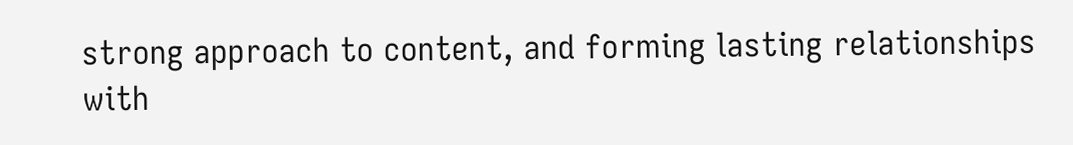strong approach to content, and forming lasting relationships with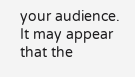your audience.  It may appear that the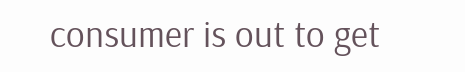consumer is out to get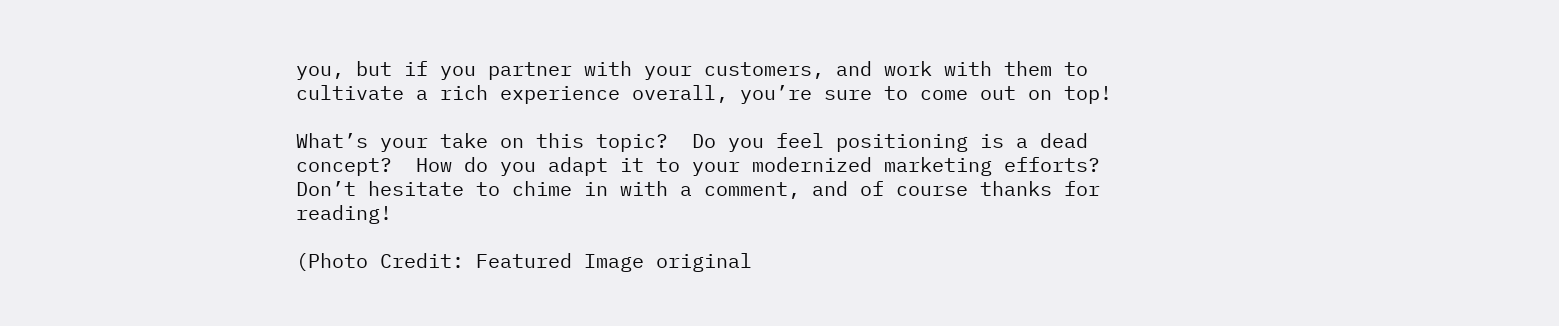you, but if you partner with your customers, and work with them to cultivate a rich experience overall, you’re sure to come out on top!

What’s your take on this topic?  Do you feel positioning is a dead concept?  How do you adapt it to your modernized marketing efforts?  Don’t hesitate to chime in with a comment, and of course thanks for reading!

(Photo Credit: Featured Image original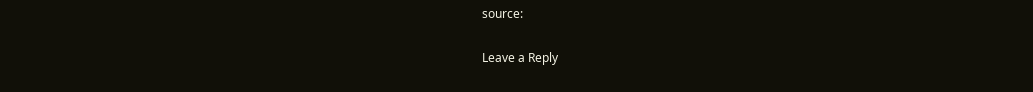source:

Leave a Reply